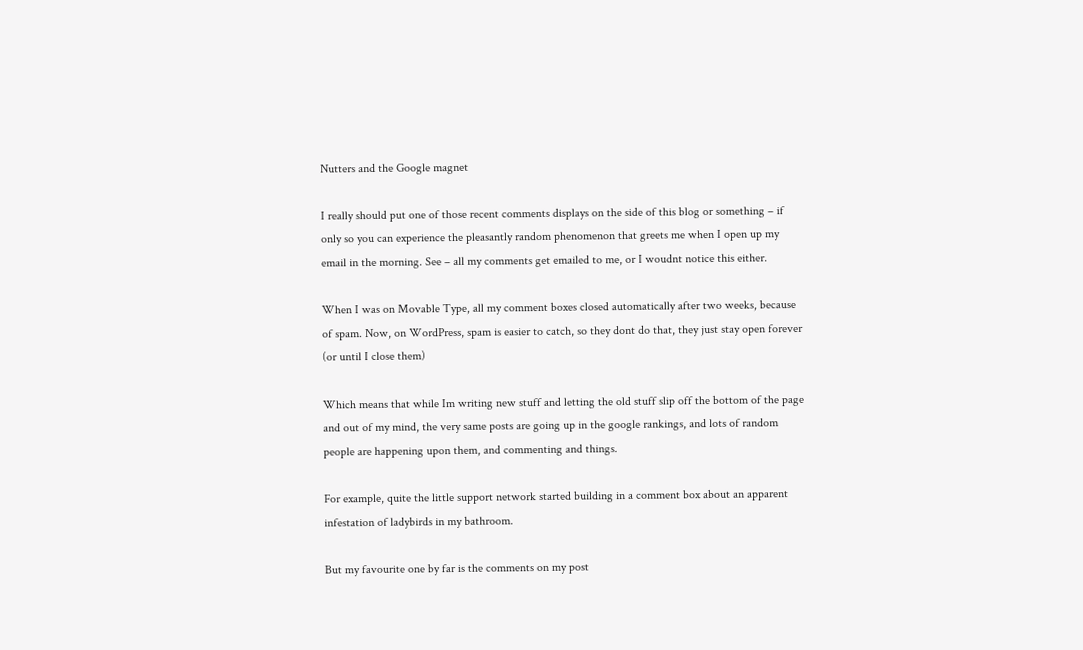Nutters and the Google magnet

I really should put one of those recent comments displays on the side of this blog or something – if only so you can experience the pleasantly random phenomenon that greets me when I open up my email in the morning. See – all my comments get emailed to me, or I woudnt notice this either.

When I was on Movable Type, all my comment boxes closed automatically after two weeks, because of spam. Now, on WordPress, spam is easier to catch, so they dont do that, they just stay open forever (or until I close them)

Which means that while Im writing new stuff and letting the old stuff slip off the bottom of the page and out of my mind, the very same posts are going up in the google rankings, and lots of random people are happening upon them, and commenting and things.

For example, quite the little support network started building in a comment box about an apparent infestation of ladybirds in my bathroom.

But my favourite one by far is the comments on my post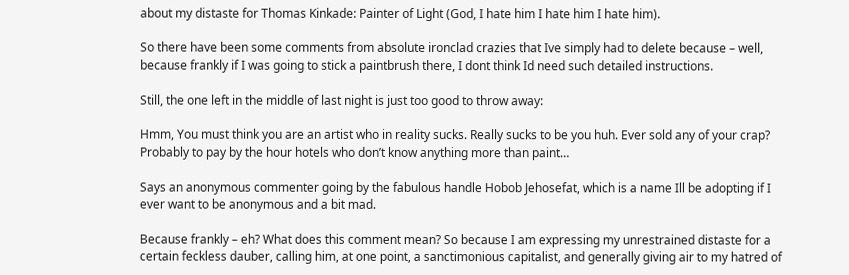about my distaste for Thomas Kinkade: Painter of Light (God, I hate him I hate him I hate him).

So there have been some comments from absolute ironclad crazies that Ive simply had to delete because – well, because frankly if I was going to stick a paintbrush there, I dont think Id need such detailed instructions.

Still, the one left in the middle of last night is just too good to throw away:

Hmm, You must think you are an artist who in reality sucks. Really sucks to be you huh. Ever sold any of your crap? Probably to pay by the hour hotels who don’t know anything more than paint…

Says an anonymous commenter going by the fabulous handle Hobob Jehosefat, which is a name Ill be adopting if I ever want to be anonymous and a bit mad.

Because frankly – eh? What does this comment mean? So because I am expressing my unrestrained distaste for a certain feckless dauber, calling him, at one point, a sanctimonious capitalist, and generally giving air to my hatred of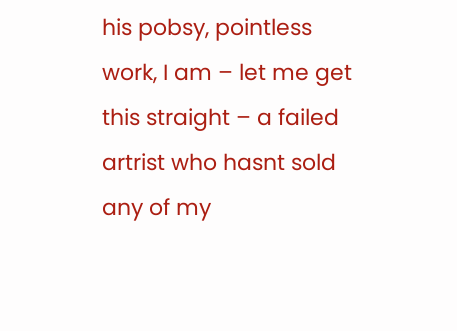his pobsy, pointless work, I am – let me get this straight – a failed artrist who hasnt sold any of my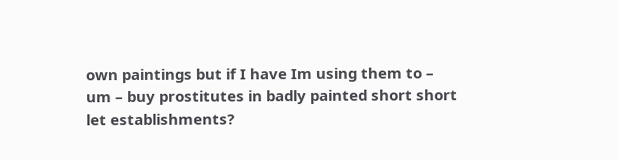own paintings but if I have Im using them to – um – buy prostitutes in badly painted short short let establishments?